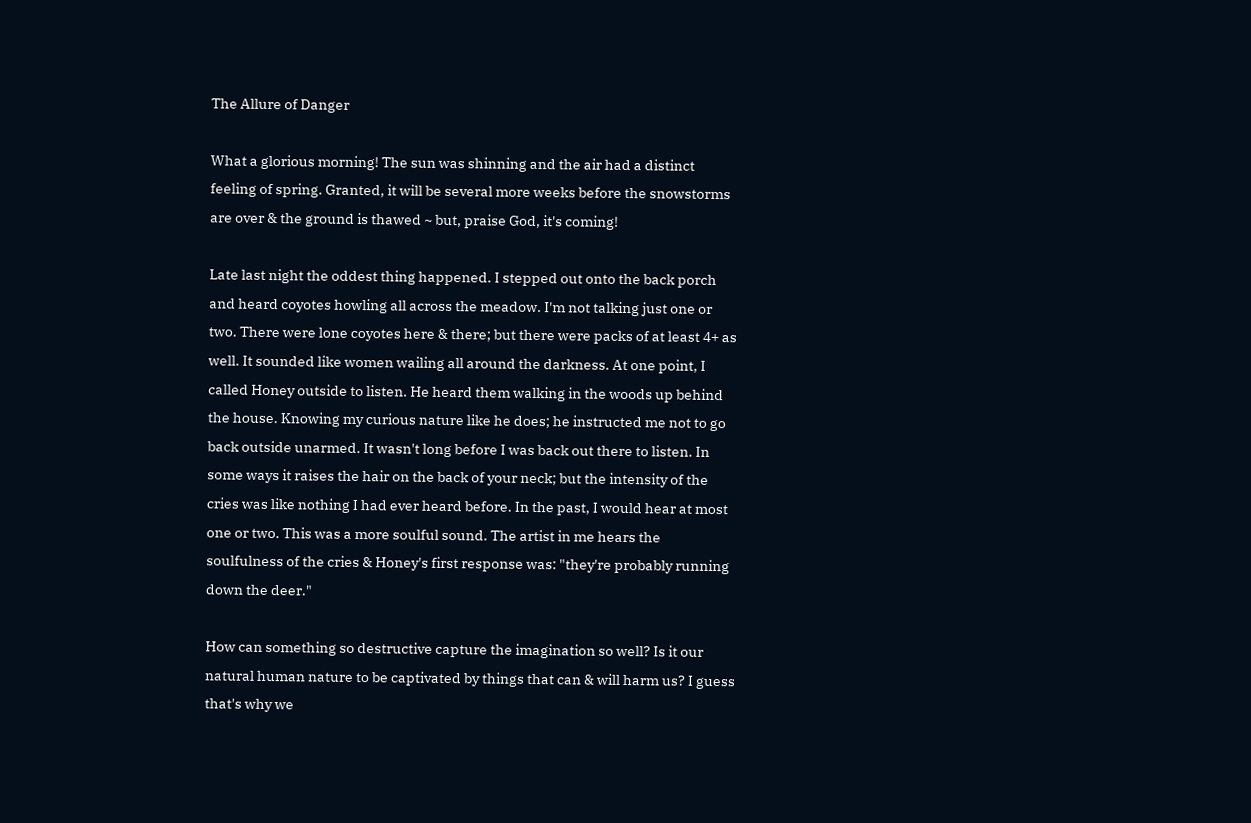The Allure of Danger

What a glorious morning! The sun was shinning and the air had a distinct feeling of spring. Granted, it will be several more weeks before the snowstorms are over & the ground is thawed ~ but, praise God, it's coming!

Late last night the oddest thing happened. I stepped out onto the back porch and heard coyotes howling all across the meadow. I'm not talking just one or two. There were lone coyotes here & there; but there were packs of at least 4+ as well. It sounded like women wailing all around the darkness. At one point, I called Honey outside to listen. He heard them walking in the woods up behind the house. Knowing my curious nature like he does; he instructed me not to go back outside unarmed. It wasn't long before I was back out there to listen. In some ways it raises the hair on the back of your neck; but the intensity of the cries was like nothing I had ever heard before. In the past, I would hear at most one or two. This was a more soulful sound. The artist in me hears the soulfulness of the cries & Honey's first response was: "they're probably running down the deer."

How can something so destructive capture the imagination so well? Is it our natural human nature to be captivated by things that can & will harm us? I guess that's why we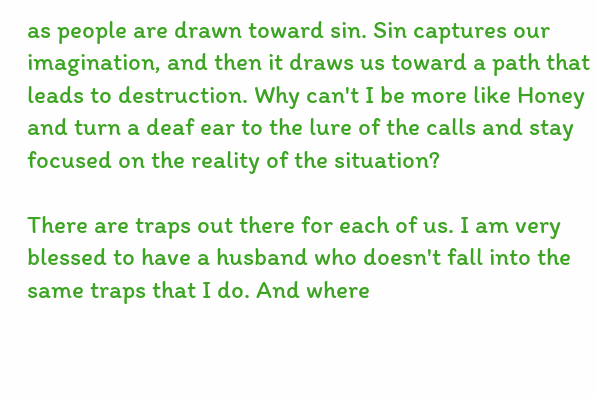as people are drawn toward sin. Sin captures our imagination, and then it draws us toward a path that leads to destruction. Why can't I be more like Honey and turn a deaf ear to the lure of the calls and stay focused on the reality of the situation?

There are traps out there for each of us. I am very blessed to have a husband who doesn't fall into the same traps that I do. And where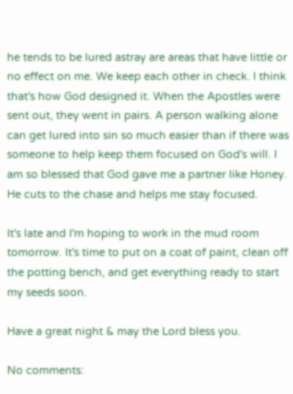he tends to be lured astray are areas that have little or no effect on me. We keep each other in check. I think that's how God designed it. When the Apostles were sent out, they went in pairs. A person walking alone can get lured into sin so much easier than if there was someone to help keep them focused on God's will. I am so blessed that God gave me a partner like Honey. He cuts to the chase and helps me stay focused.

It's late and I'm hoping to work in the mud room tomorrow. It's time to put on a coat of paint, clean off the potting bench, and get everything ready to start my seeds soon.

Have a great night & may the Lord bless you.

No comments: